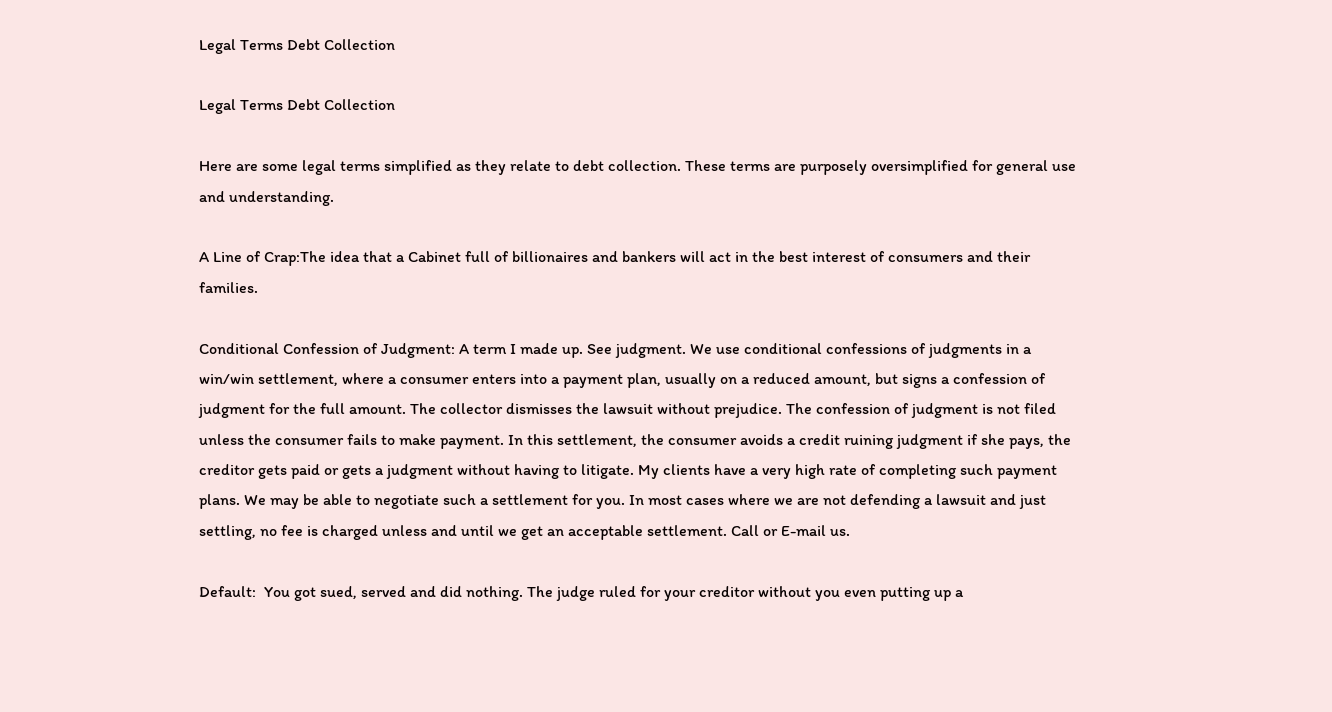Legal Terms Debt Collection

Legal Terms Debt Collection

Here are some legal terms simplified as they relate to debt collection. These terms are purposely oversimplified for general use and understanding.

A Line of Crap:The idea that a Cabinet full of billionaires and bankers will act in the best interest of consumers and their families.

Conditional Confession of Judgment: A term I made up. See judgment. We use conditional confessions of judgments in a win/win settlement, where a consumer enters into a payment plan, usually on a reduced amount, but signs a confession of judgment for the full amount. The collector dismisses the lawsuit without prejudice. The confession of judgment is not filed unless the consumer fails to make payment. In this settlement, the consumer avoids a credit ruining judgment if she pays, the creditor gets paid or gets a judgment without having to litigate. My clients have a very high rate of completing such payment plans. We may be able to negotiate such a settlement for you. In most cases where we are not defending a lawsuit and just settling, no fee is charged unless and until we get an acceptable settlement. Call or E-mail us.

Default:  You got sued, served and did nothing. The judge ruled for your creditor without you even putting up a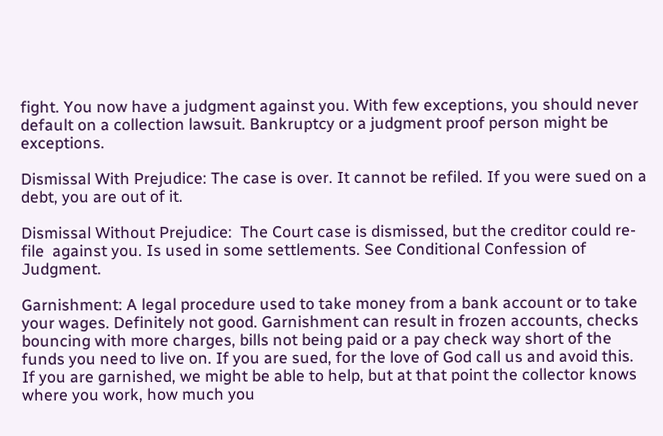fight. You now have a judgment against you. With few exceptions, you should never default on a collection lawsuit. Bankruptcy or a judgment proof person might be exceptions.

Dismissal With Prejudice: The case is over. It cannot be refiled. If you were sued on a debt, you are out of it.

Dismissal Without Prejudice:  The Court case is dismissed, but the creditor could re-file  against you. Is used in some settlements. See Conditional Confession of Judgment.

Garnishment: A legal procedure used to take money from a bank account or to take your wages. Definitely not good. Garnishment can result in frozen accounts, checks bouncing with more charges, bills not being paid or a pay check way short of the funds you need to live on. If you are sued, for the love of God call us and avoid this. If you are garnished, we might be able to help, but at that point the collector knows where you work, how much you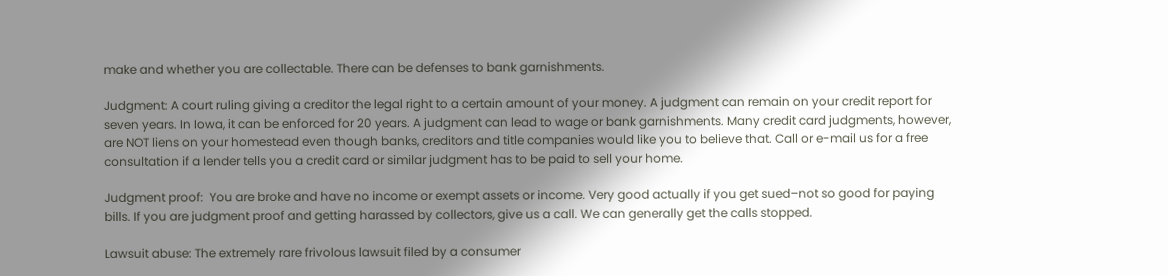make and whether you are collectable. There can be defenses to bank garnishments.

Judgment: A court ruling giving a creditor the legal right to a certain amount of your money. A judgment can remain on your credit report for seven years. In Iowa, it can be enforced for 20 years. A judgment can lead to wage or bank garnishments. Many credit card judgments, however, are NOT liens on your homestead even though banks, creditors and title companies would like you to believe that. Call or e-mail us for a free consultation if a lender tells you a credit card or similar judgment has to be paid to sell your home.

Judgment proof:  You are broke and have no income or exempt assets or income. Very good actually if you get sued–not so good for paying bills. If you are judgment proof and getting harassed by collectors, give us a call. We can generally get the calls stopped.

Lawsuit abuse: The extremely rare frivolous lawsuit filed by a consumer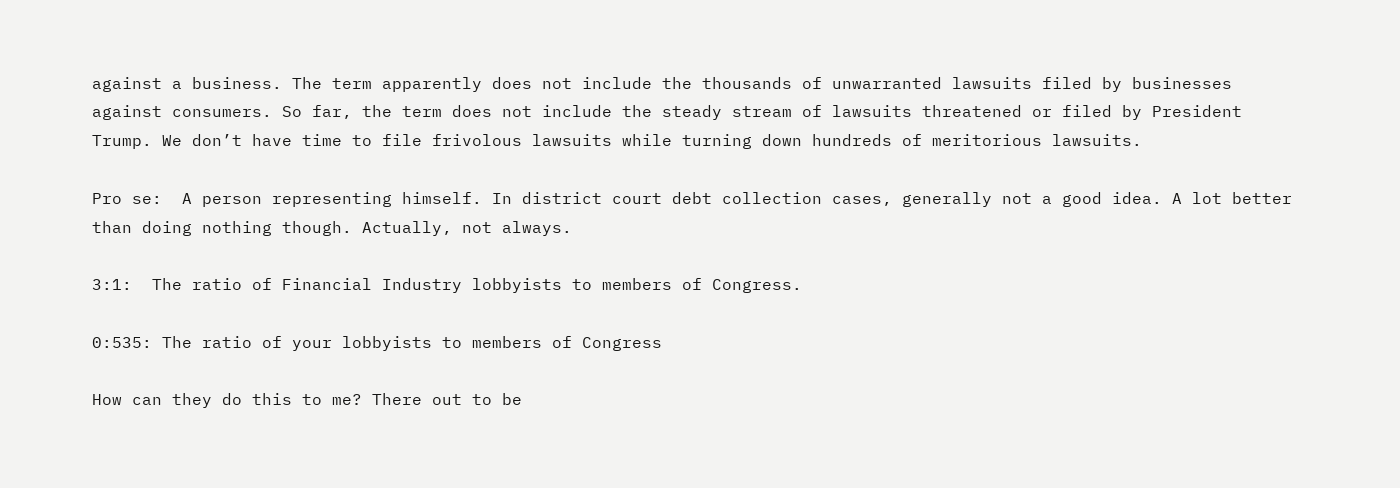against a business. The term apparently does not include the thousands of unwarranted lawsuits filed by businesses against consumers. So far, the term does not include the steady stream of lawsuits threatened or filed by President Trump. We don’t have time to file frivolous lawsuits while turning down hundreds of meritorious lawsuits.

Pro se:  A person representing himself. In district court debt collection cases, generally not a good idea. A lot better than doing nothing though. Actually, not always.

3:1:  The ratio of Financial Industry lobbyists to members of Congress.

0:535: The ratio of your lobbyists to members of Congress

How can they do this to me? There out to be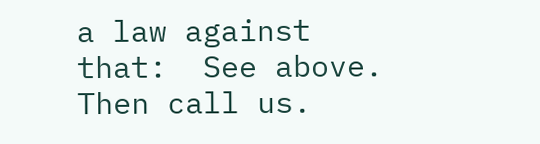a law against that:  See above. Then call us.